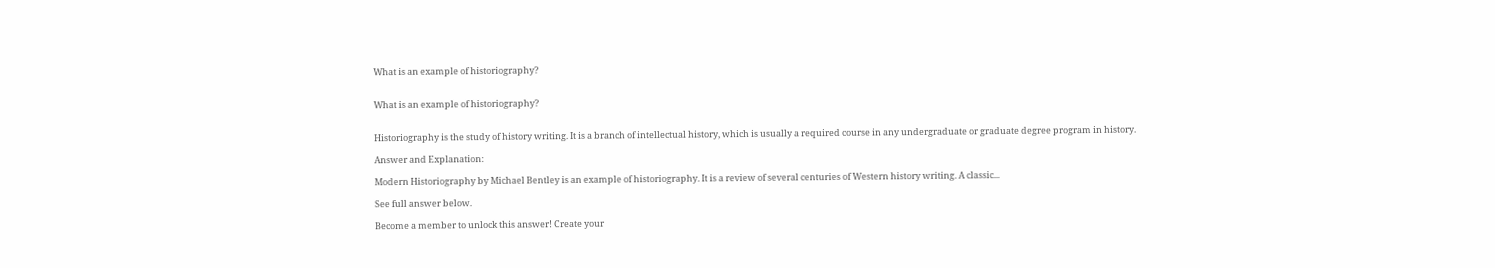What is an example of historiography?


What is an example of historiography?


Historiography is the study of history writing. It is a branch of intellectual history, which is usually a required course in any undergraduate or graduate degree program in history.

Answer and Explanation:

Modern Historiography by Michael Bentley is an example of historiography. It is a review of several centuries of Western history writing. A classic...

See full answer below.

Become a member to unlock this answer! Create your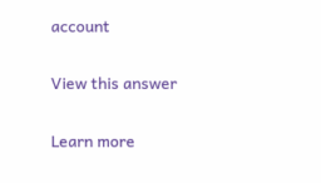account

View this answer

Learn more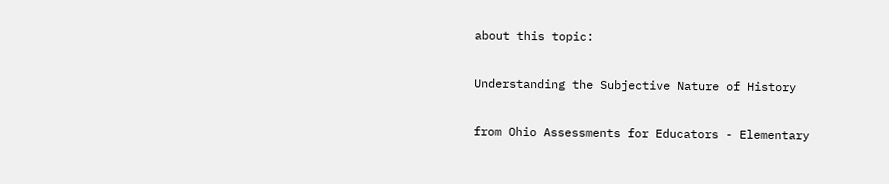about this topic:

Understanding the Subjective Nature of History

from Ohio Assessments for Educators - Elementary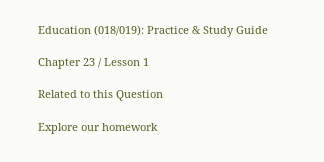Education (018/019): Practice & Study Guide

Chapter 23 / Lesson 1

Related to this Question

Explore our homework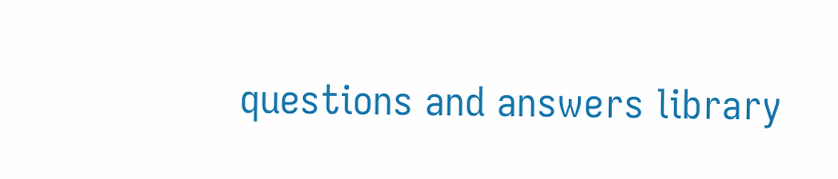questions and answers library